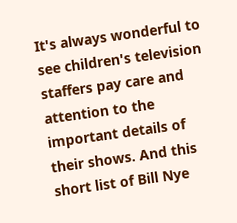It's always wonderful to see children's television staffers pay care and attention to the important details of their shows. And this short list of Bill Nye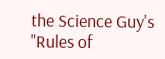the Science Guy's "Rules of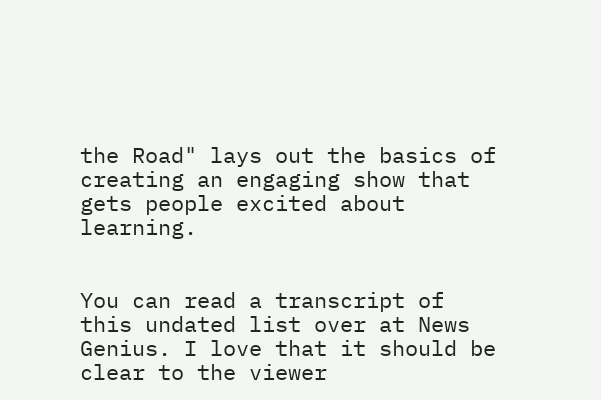the Road" lays out the basics of creating an engaging show that gets people excited about learning.


You can read a transcript of this undated list over at News Genius. I love that it should be clear to the viewer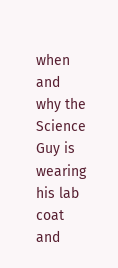when and why the Science Guy is wearing his lab coat and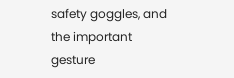safety goggles, and the important gesture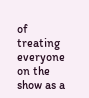of treating everyone on the show as a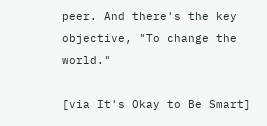peer. And there's the key objective, "To change the world."

[via It's Okay to Be Smart]